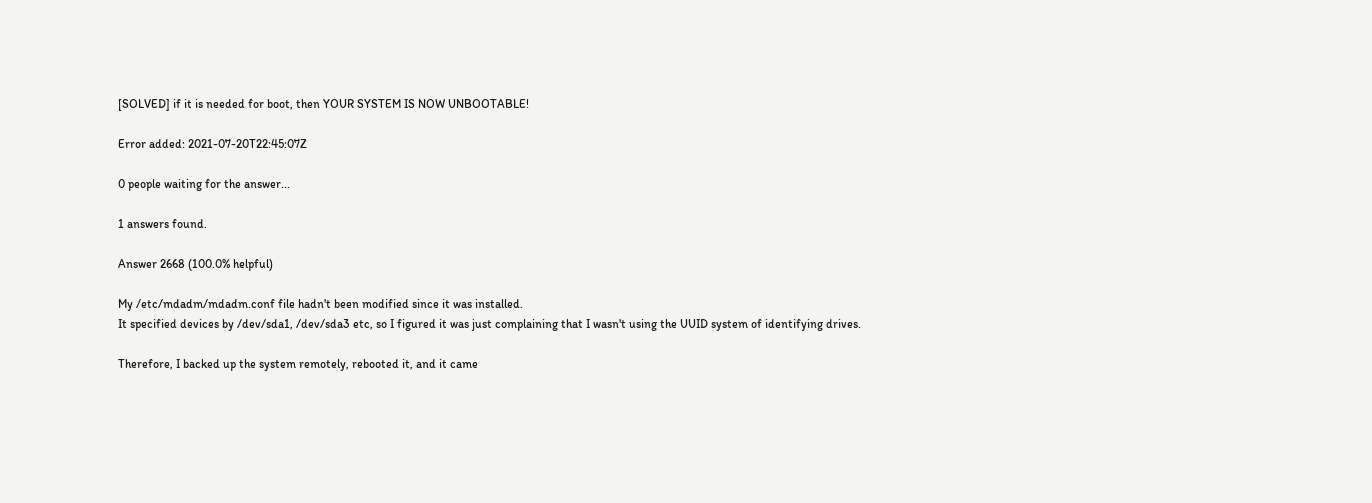[SOLVED] if it is needed for boot, then YOUR SYSTEM IS NOW UNBOOTABLE!

Error added: 2021-07-20T22:45:07Z

0 people waiting for the answer...

1 answers found.

Answer 2668 (100.0% helpful)

My /etc/mdadm/mdadm.conf file hadn't been modified since it was installed.
It specified devices by /dev/sda1, /dev/sda3 etc, so I figured it was just complaining that I wasn't using the UUID system of identifying drives.

Therefore, I backed up the system remotely, rebooted it, and it came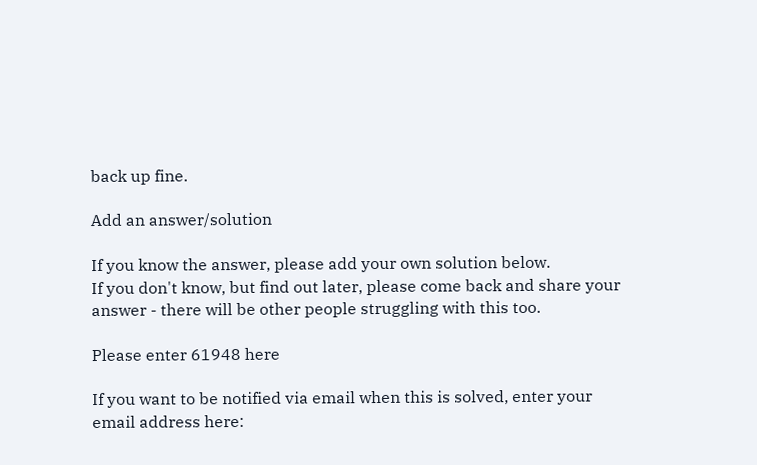back up fine.

Add an answer/solution

If you know the answer, please add your own solution below.
If you don't know, but find out later, please come back and share your answer - there will be other people struggling with this too.

Please enter 61948 here

If you want to be notified via email when this is solved, enter your email address here: